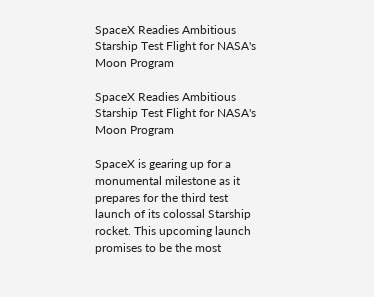SpaceX Readies Ambitious Starship Test Flight for NASA's Moon Program

SpaceX Readies Ambitious Starship Test Flight for NASA's Moon Program

SpaceX is gearing up for a monumental milestone as it prepares for the third test launch of its colossal Starship rocket. This upcoming launch promises to be the most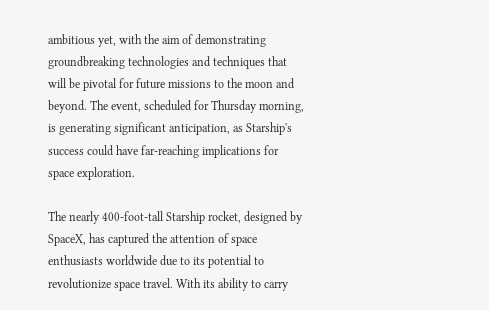ambitious yet, with the aim of demonstrating groundbreaking technologies and techniques that will be pivotal for future missions to the moon and beyond. The event, scheduled for Thursday morning, is generating significant anticipation, as Starship's success could have far-reaching implications for space exploration.

The nearly 400-foot-tall Starship rocket, designed by SpaceX, has captured the attention of space enthusiasts worldwide due to its potential to revolutionize space travel. With its ability to carry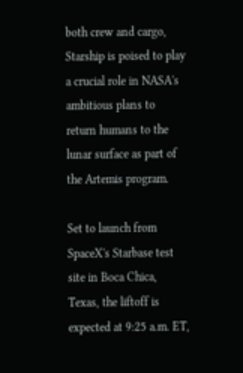both crew and cargo, Starship is poised to play a crucial role in NASA's ambitious plans to return humans to the lunar surface as part of the Artemis program.

Set to launch from SpaceX's Starbase test site in Boca Chica, Texas, the liftoff is expected at 9:25 a.m. ET,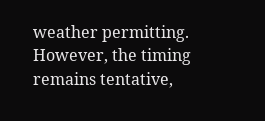weather permitting. However, the timing remains tentative,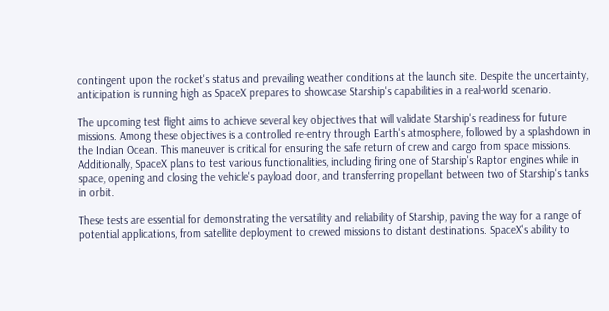contingent upon the rocket's status and prevailing weather conditions at the launch site. Despite the uncertainty, anticipation is running high as SpaceX prepares to showcase Starship's capabilities in a real-world scenario.

The upcoming test flight aims to achieve several key objectives that will validate Starship's readiness for future missions. Among these objectives is a controlled re-entry through Earth's atmosphere, followed by a splashdown in the Indian Ocean. This maneuver is critical for ensuring the safe return of crew and cargo from space missions. Additionally, SpaceX plans to test various functionalities, including firing one of Starship's Raptor engines while in space, opening and closing the vehicle's payload door, and transferring propellant between two of Starship's tanks in orbit.

These tests are essential for demonstrating the versatility and reliability of Starship, paving the way for a range of potential applications, from satellite deployment to crewed missions to distant destinations. SpaceX's ability to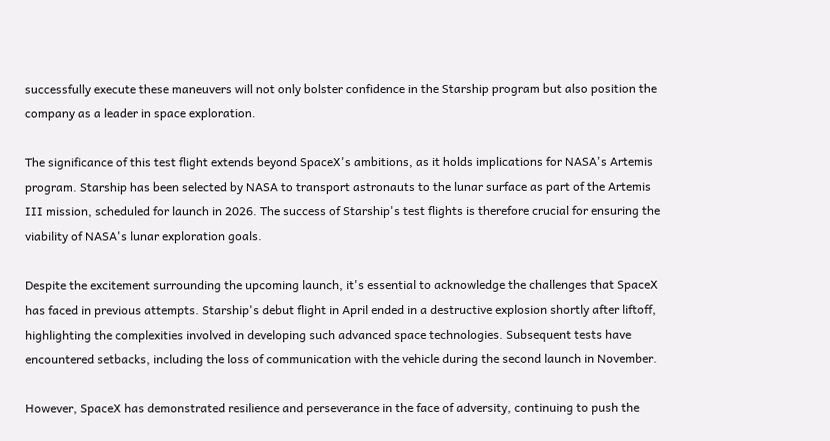successfully execute these maneuvers will not only bolster confidence in the Starship program but also position the company as a leader in space exploration.

The significance of this test flight extends beyond SpaceX's ambitions, as it holds implications for NASA's Artemis program. Starship has been selected by NASA to transport astronauts to the lunar surface as part of the Artemis III mission, scheduled for launch in 2026. The success of Starship's test flights is therefore crucial for ensuring the viability of NASA's lunar exploration goals.

Despite the excitement surrounding the upcoming launch, it's essential to acknowledge the challenges that SpaceX has faced in previous attempts. Starship's debut flight in April ended in a destructive explosion shortly after liftoff, highlighting the complexities involved in developing such advanced space technologies. Subsequent tests have encountered setbacks, including the loss of communication with the vehicle during the second launch in November.

However, SpaceX has demonstrated resilience and perseverance in the face of adversity, continuing to push the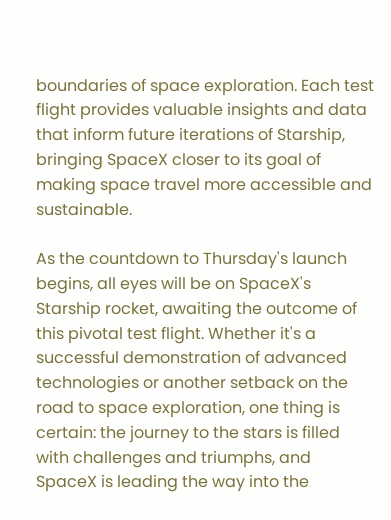boundaries of space exploration. Each test flight provides valuable insights and data that inform future iterations of Starship, bringing SpaceX closer to its goal of making space travel more accessible and sustainable.

As the countdown to Thursday's launch begins, all eyes will be on SpaceX's Starship rocket, awaiting the outcome of this pivotal test flight. Whether it's a successful demonstration of advanced technologies or another setback on the road to space exploration, one thing is certain: the journey to the stars is filled with challenges and triumphs, and SpaceX is leading the way into the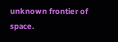unknown frontier of space.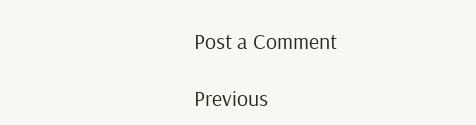Post a Comment

Previous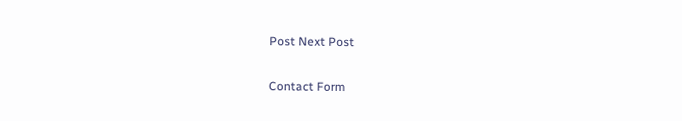Post Next Post

Contact Form